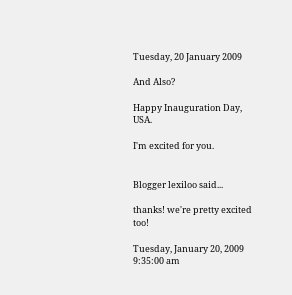Tuesday, 20 January 2009

And Also?

Happy Inauguration Day, USA.

I'm excited for you.


Blogger lexiloo said...

thanks! we're pretty excited too!

Tuesday, January 20, 2009 9:35:00 am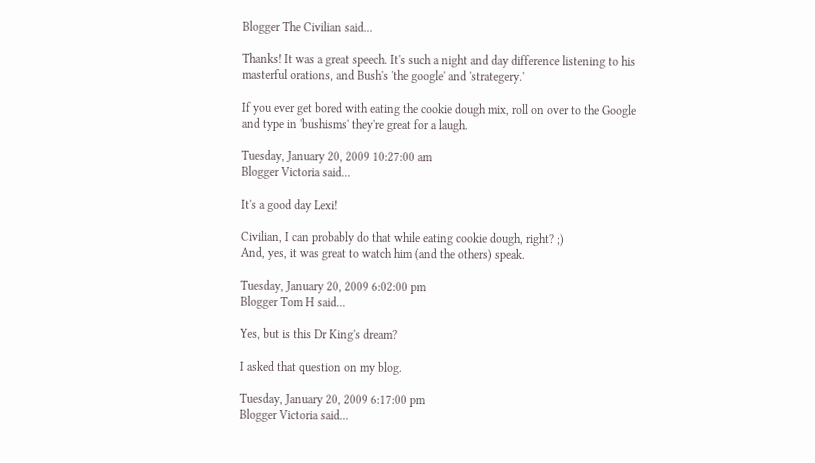Blogger The Civilian said...

Thanks! It was a great speech. It's such a night and day difference listening to his masterful orations, and Bush's 'the google' and 'strategery.'

If you ever get bored with eating the cookie dough mix, roll on over to the Google and type in 'bushisms' they're great for a laugh.

Tuesday, January 20, 2009 10:27:00 am
Blogger Victoria said...

It's a good day Lexi!

Civilian, I can probably do that while eating cookie dough, right? ;)
And, yes, it was great to watch him (and the others) speak.

Tuesday, January 20, 2009 6:02:00 pm
Blogger Tom H said...

Yes, but is this Dr King's dream?

I asked that question on my blog.

Tuesday, January 20, 2009 6:17:00 pm
Blogger Victoria said...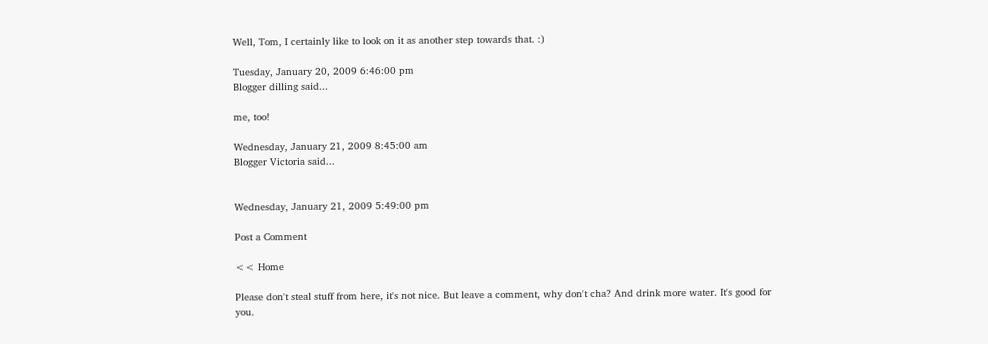Well, Tom, I certainly like to look on it as another step towards that. :)

Tuesday, January 20, 2009 6:46:00 pm
Blogger dilling said...

me, too!

Wednesday, January 21, 2009 8:45:00 am
Blogger Victoria said...


Wednesday, January 21, 2009 5:49:00 pm

Post a Comment

<< Home

Please don't steal stuff from here, it's not nice. But leave a comment, why don't cha? And drink more water. It's good for you.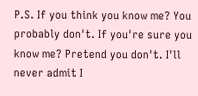P.S. If you think you know me? You probably don't. If you're sure you know me? Pretend you don't. I'll never admit I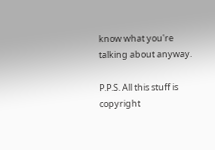know what you're talking about anyway.

P.P.S. All this stuff is copyright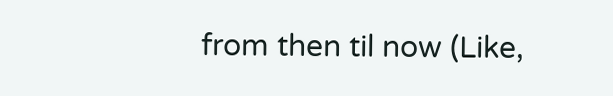from then til now (Like,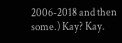2006-2018 and then some.) Kay? Kay.